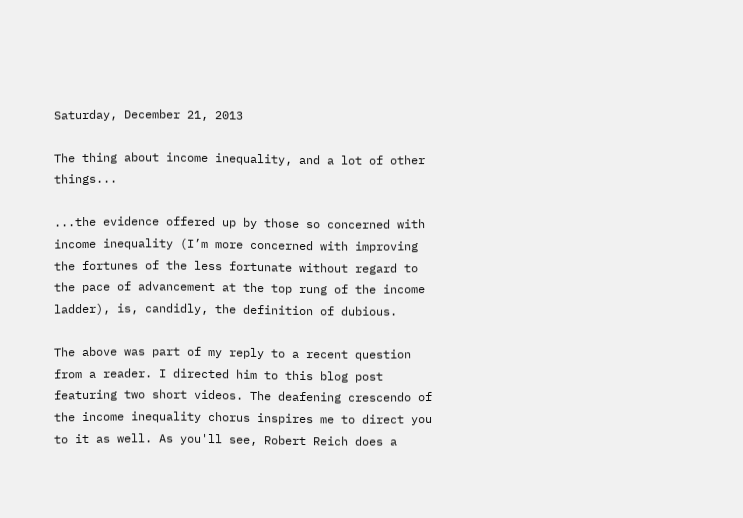Saturday, December 21, 2013

The thing about income inequality, and a lot of other things...

...the evidence offered up by those so concerned with income inequality (I’m more concerned with improving the fortunes of the less fortunate without regard to the pace of advancement at the top rung of the income ladder), is, candidly, the definition of dubious.

The above was part of my reply to a recent question from a reader. I directed him to this blog post featuring two short videos. The deafening crescendo of the income inequality chorus inspires me to direct you to it as well. As you'll see, Robert Reich does a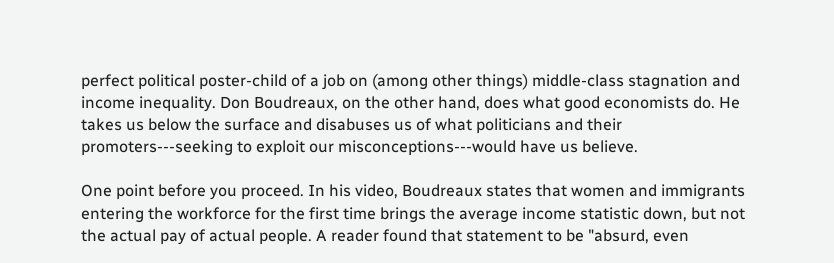perfect political poster-child of a job on (among other things) middle-class stagnation and income inequality. Don Boudreaux, on the other hand, does what good economists do. He takes us below the surface and disabuses us of what politicians and their promoters---seeking to exploit our misconceptions---would have us believe.

One point before you proceed. In his video, Boudreaux states that women and immigrants entering the workforce for the first time brings the average income statistic down, but not the actual pay of actual people. A reader found that statement to be "absurd, even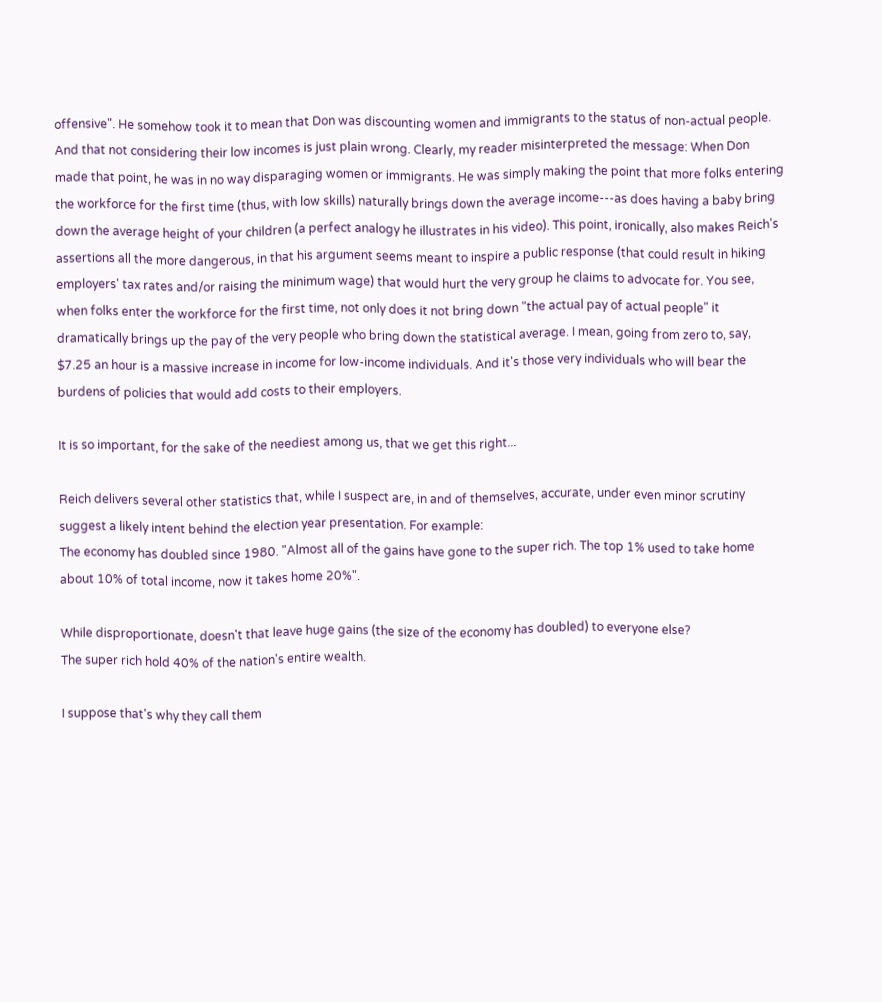offensive". He somehow took it to mean that Don was discounting women and immigrants to the status of non-actual people. And that not considering their low incomes is just plain wrong. Clearly, my reader misinterpreted the message: When Don made that point, he was in no way disparaging women or immigrants. He was simply making the point that more folks entering the workforce for the first time (thus, with low skills) naturally brings down the average income---as does having a baby bring down the average height of your children (a perfect analogy he illustrates in his video). This point, ironically, also makes Reich's assertions all the more dangerous, in that his argument seems meant to inspire a public response (that could result in hiking employers' tax rates and/or raising the minimum wage) that would hurt the very group he claims to advocate for. You see, when folks enter the workforce for the first time, not only does it not bring down "the actual pay of actual people" it dramatically brings up the pay of the very people who bring down the statistical average. I mean, going from zero to, say, $7.25 an hour is a massive increase in income for low-income individuals. And it's those very individuals who will bear the burdens of policies that would add costs to their employers.

It is so important, for the sake of the neediest among us, that we get this right...

Reich delivers several other statistics that, while I suspect are, in and of themselves, accurate, under even minor scrutiny suggest a likely intent behind the election year presentation. For example:
The economy has doubled since 1980. "Almost all of the gains have gone to the super rich. The top 1% used to take home about 10% of total income, now it takes home 20%".

While disproportionate, doesn't that leave huge gains (the size of the economy has doubled) to everyone else?
The super rich hold 40% of the nation's entire wealth.

I suppose that's why they call them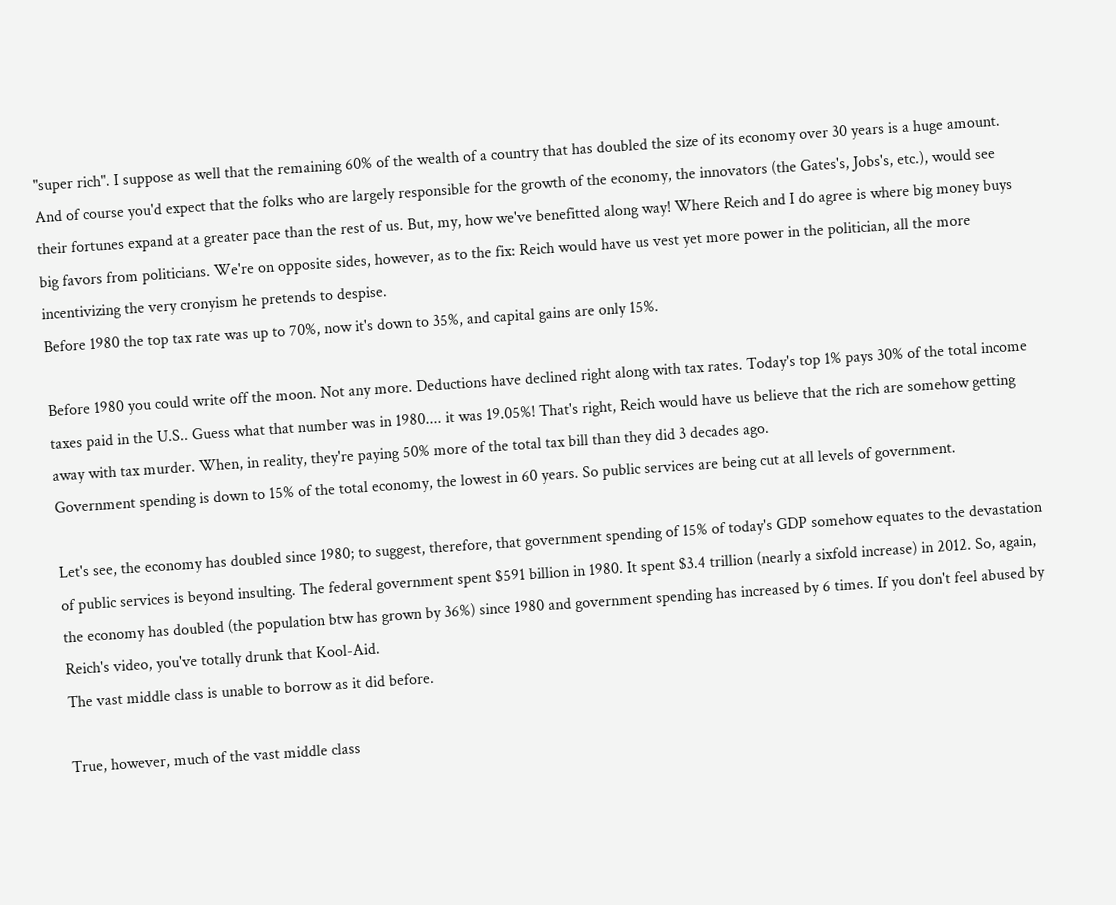"super rich". I suppose as well that the remaining 60% of the wealth of a country that has doubled the size of its economy over 30 years is a huge amount. And of course you'd expect that the folks who are largely responsible for the growth of the economy, the innovators (the Gates's, Jobs's, etc.), would see their fortunes expand at a greater pace than the rest of us. But, my, how we've benefitted along way! Where Reich and I do agree is where big money buys big favors from politicians. We're on opposite sides, however, as to the fix: Reich would have us vest yet more power in the politician, all the more incentivizing the very cronyism he pretends to despise.
Before 1980 the top tax rate was up to 70%, now it's down to 35%, and capital gains are only 15%.

Before 1980 you could write off the moon. Not any more. Deductions have declined right along with tax rates. Today's top 1% pays 30% of the total income taxes paid in the U.S.. Guess what that number was in 1980.... it was 19.05%! That's right, Reich would have us believe that the rich are somehow getting away with tax murder. When, in reality, they're paying 50% more of the total tax bill than they did 3 decades ago.
Government spending is down to 15% of the total economy, the lowest in 60 years. So public services are being cut at all levels of government.

Let's see, the economy has doubled since 1980; to suggest, therefore, that government spending of 15% of today's GDP somehow equates to the devastation of public services is beyond insulting. The federal government spent $591 billion in 1980. It spent $3.4 trillion (nearly a sixfold increase) in 2012. So, again, the economy has doubled (the population btw has grown by 36%) since 1980 and government spending has increased by 6 times. If you don't feel abused by Reich's video, you've totally drunk that Kool-Aid.
The vast middle class is unable to borrow as it did before.

True, however, much of the vast middle class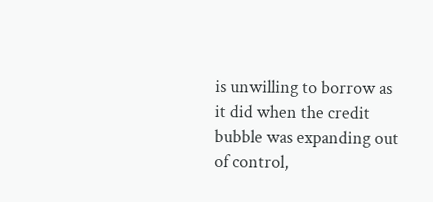is unwilling to borrow as it did when the credit bubble was expanding out of control,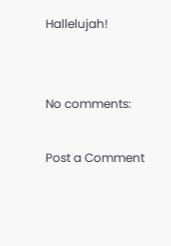Hallelujah!


No comments:

Post a Comment